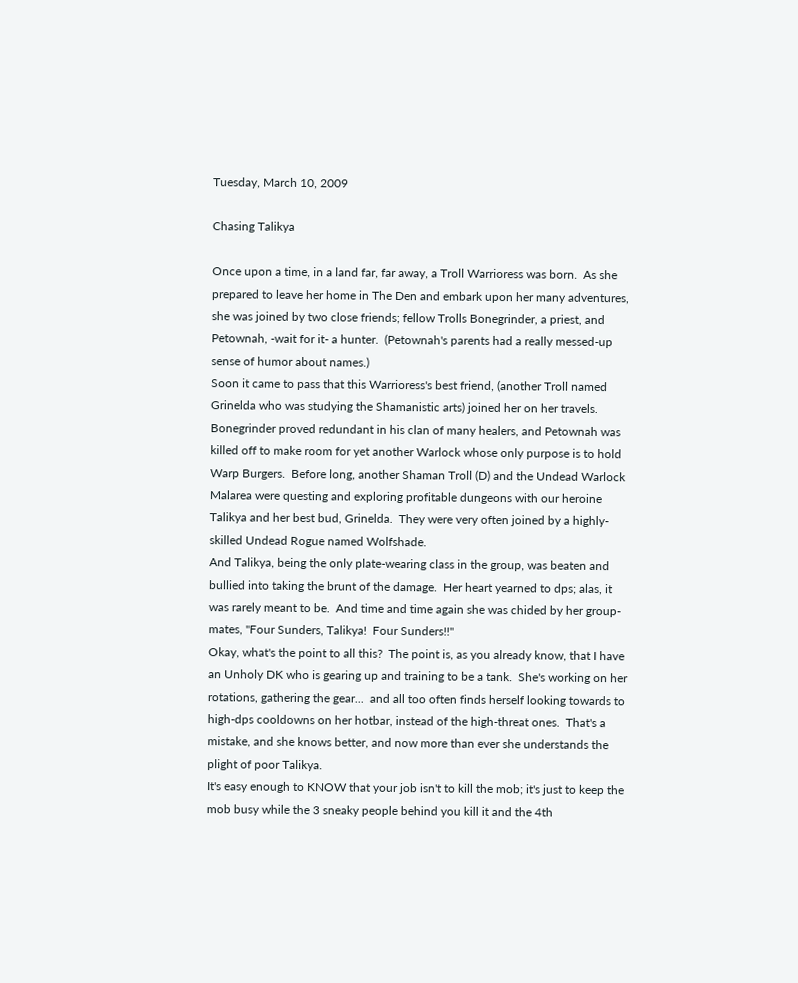Tuesday, March 10, 2009

Chasing Talikya

Once upon a time, in a land far, far away, a Troll Warrioress was born.  As she prepared to leave her home in The Den and embark upon her many adventures, she was joined by two close friends; fellow Trolls Bonegrinder, a priest, and Petownah, -wait for it- a hunter.  (Petownah's parents had a really messed-up sense of humor about names.)
Soon it came to pass that this Warrioress's best friend, (another Troll named Grinelda who was studying the Shamanistic arts) joined her on her travels.  Bonegrinder proved redundant in his clan of many healers, and Petownah was killed off to make room for yet another Warlock whose only purpose is to hold Warp Burgers.  Before long, another Shaman Troll (D) and the Undead Warlock Malarea were questing and exploring profitable dungeons with our heroine Talikya and her best bud, Grinelda.  They were very often joined by a highly-skilled Undead Rogue named Wolfshade.
And Talikya, being the only plate-wearing class in the group, was beaten and bullied into taking the brunt of the damage.  Her heart yearned to dps; alas, it was rarely meant to be.  And time and time again she was chided by her group-mates, "Four Sunders, Talikya!  Four Sunders!!"
Okay, what's the point to all this?  The point is, as you already know, that I have an Unholy DK who is gearing up and training to be a tank.  She's working on her rotations, gathering the gear...  and all too often finds herself looking towards to high-dps cooldowns on her hotbar, instead of the high-threat ones.  That's a mistake, and she knows better, and now more than ever she understands the plight of poor Talikya.
It's easy enough to KNOW that your job isn't to kill the mob; it's just to keep the mob busy while the 3 sneaky people behind you kill it and the 4th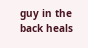guy in the back heals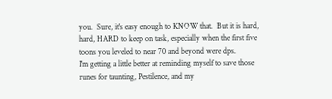you.  Sure, it's easy enough to KNOW that.  But it is hard, hard, HARD to keep on task, especially when the first five toons you leveled to near 70 and beyond were dps.
I'm getting a little better at reminding myself to save those runes for taunting, Pestilence, and my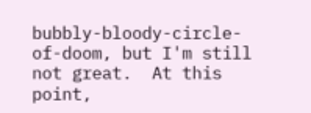bubbly-bloody-circle-of-doom, but I'm still not great.  At this point,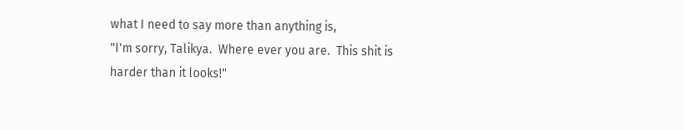what I need to say more than anything is,
"I'm sorry, Talikya.  Where ever you are.  This shit is harder than it looks!"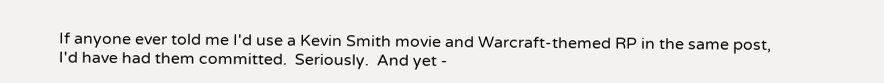If anyone ever told me I'd use a Kevin Smith movie and Warcraft-themed RP in the same post, I'd have had them committed.  Seriously.  And yet -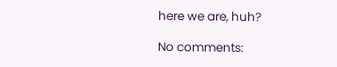here we are, huh?

No comments: